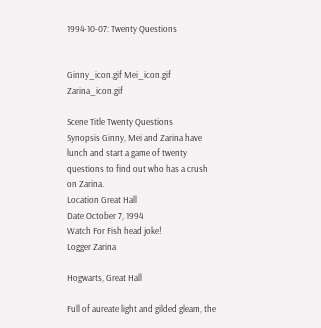1994-10-07: Twenty Questions


Ginny_icon.gif Mei_icon.gif Zarina_icon.gif

Scene Title Twenty Questions
Synopsis Ginny, Mei and Zarina have lunch and start a game of twenty questions to find out who has a crush on Zarina.
Location Great Hall
Date October 7, 1994
Watch For Fish head joke!
Logger Zarina

Hogwarts, Great Hall

Full of aureate light and gilded gleam, the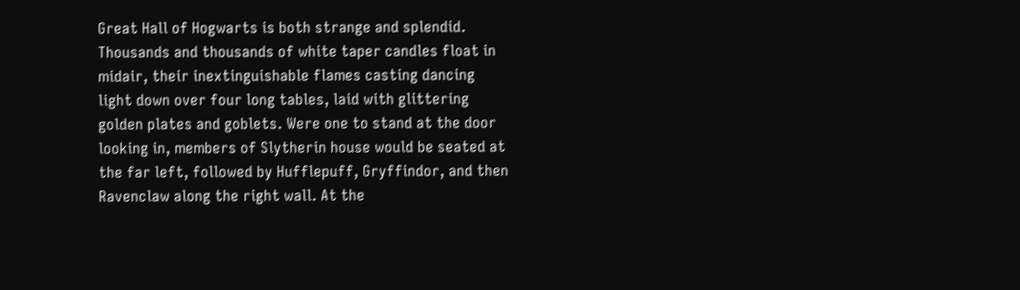Great Hall of Hogwarts is both strange and splendid. Thousands and thousands of white taper candles float in midair, their inextinguishable flames casting dancing light down over four long tables, laid with glittering golden plates and goblets. Were one to stand at the door looking in, members of Slytherin house would be seated at the far left, followed by Hufflepuff, Gryffindor, and then Ravenclaw along the right wall. At the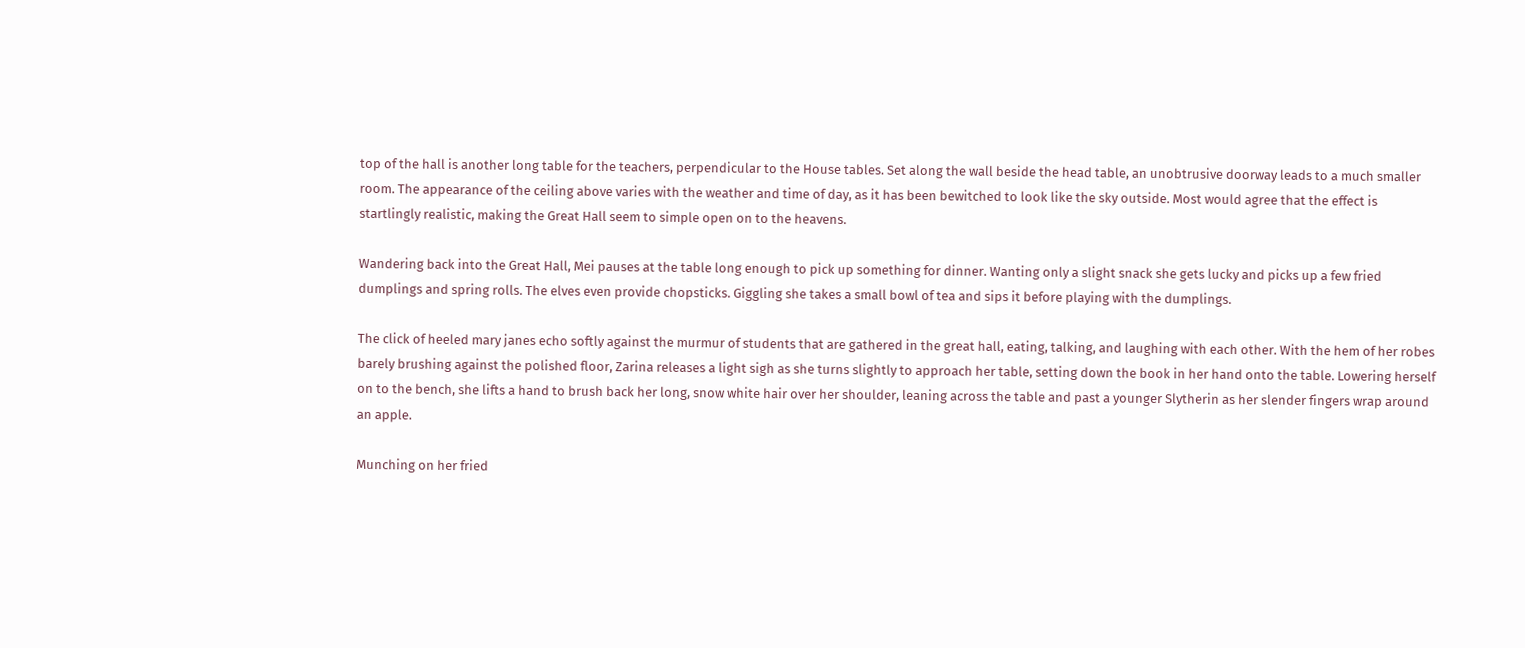top of the hall is another long table for the teachers, perpendicular to the House tables. Set along the wall beside the head table, an unobtrusive doorway leads to a much smaller room. The appearance of the ceiling above varies with the weather and time of day, as it has been bewitched to look like the sky outside. Most would agree that the effect is startlingly realistic, making the Great Hall seem to simple open on to the heavens.

Wandering back into the Great Hall, Mei pauses at the table long enough to pick up something for dinner. Wanting only a slight snack she gets lucky and picks up a few fried dumplings and spring rolls. The elves even provide chopsticks. Giggling she takes a small bowl of tea and sips it before playing with the dumplings.

The click of heeled mary janes echo softly against the murmur of students that are gathered in the great hall, eating, talking, and laughing with each other. With the hem of her robes barely brushing against the polished floor, Zarina releases a light sigh as she turns slightly to approach her table, setting down the book in her hand onto the table. Lowering herself on to the bench, she lifts a hand to brush back her long, snow white hair over her shoulder, leaning across the table and past a younger Slytherin as her slender fingers wrap around an apple.

Munching on her fried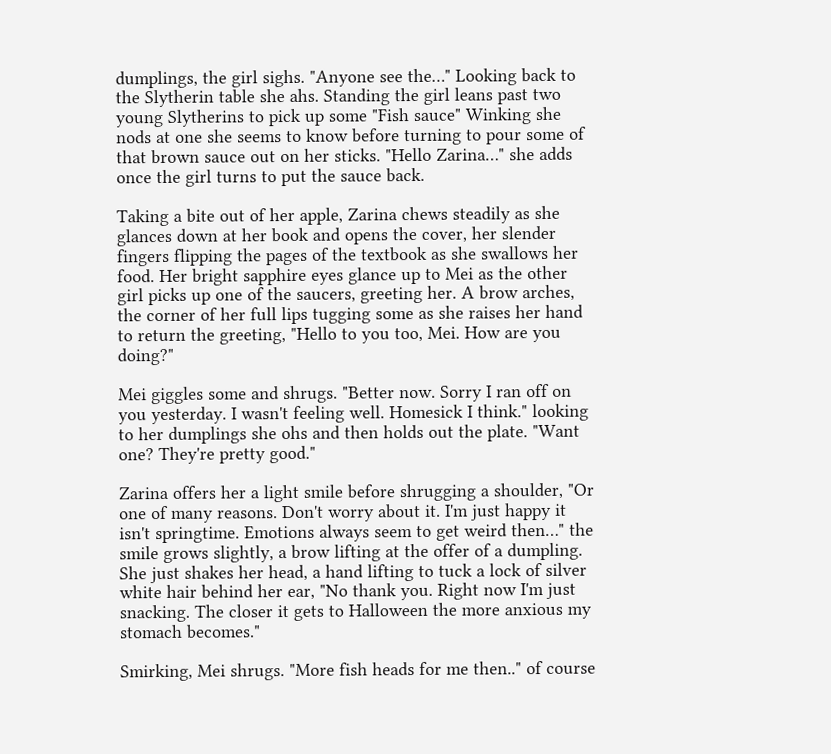dumplings, the girl sighs. "Anyone see the…" Looking back to the Slytherin table she ahs. Standing the girl leans past two young Slytherins to pick up some "Fish sauce" Winking she nods at one she seems to know before turning to pour some of that brown sauce out on her sticks. "Hello Zarina…" she adds once the girl turns to put the sauce back.

Taking a bite out of her apple, Zarina chews steadily as she glances down at her book and opens the cover, her slender fingers flipping the pages of the textbook as she swallows her food. Her bright sapphire eyes glance up to Mei as the other girl picks up one of the saucers, greeting her. A brow arches, the corner of her full lips tugging some as she raises her hand to return the greeting, "Hello to you too, Mei. How are you doing?"

Mei giggles some and shrugs. "Better now. Sorry I ran off on you yesterday. I wasn't feeling well. Homesick I think." looking to her dumplings she ohs and then holds out the plate. "Want one? They're pretty good."

Zarina offers her a light smile before shrugging a shoulder, "Or one of many reasons. Don't worry about it. I'm just happy it isn't springtime. Emotions always seem to get weird then…" the smile grows slightly, a brow lifting at the offer of a dumpling. She just shakes her head, a hand lifting to tuck a lock of silver white hair behind her ear, "No thank you. Right now I'm just snacking. The closer it gets to Halloween the more anxious my stomach becomes."

Smirking, Mei shrugs. "More fish heads for me then.." of course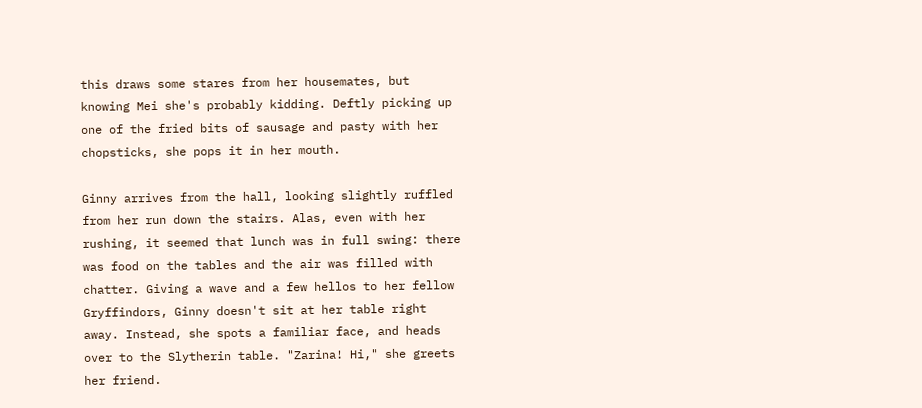this draws some stares from her housemates, but knowing Mei she's probably kidding. Deftly picking up one of the fried bits of sausage and pasty with her chopsticks, she pops it in her mouth.

Ginny arrives from the hall, looking slightly ruffled from her run down the stairs. Alas, even with her rushing, it seemed that lunch was in full swing: there was food on the tables and the air was filled with chatter. Giving a wave and a few hellos to her fellow Gryffindors, Ginny doesn't sit at her table right away. Instead, she spots a familiar face, and heads over to the Slytherin table. "Zarina! Hi," she greets her friend.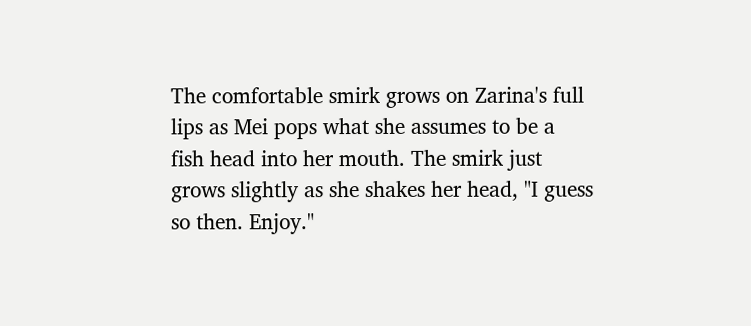The comfortable smirk grows on Zarina's full lips as Mei pops what she assumes to be a fish head into her mouth. The smirk just grows slightly as she shakes her head, "I guess so then. Enjoy."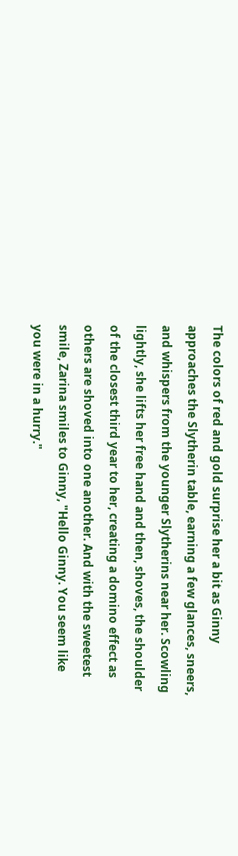The colors of red and gold surprise her a bit as Ginny approaches the Slytherin table, earning a few glances, sneers, and whispers from the younger Slytherins near her. Scowling lightly, she lifts her free hand and then, shoves, the shoulder of the closest third year to her, creating a domino effect as others are shoved into one another. And with the sweetest smile, Zarina smiles to Ginny, "Hello Ginny. You seem like you were in a hurry."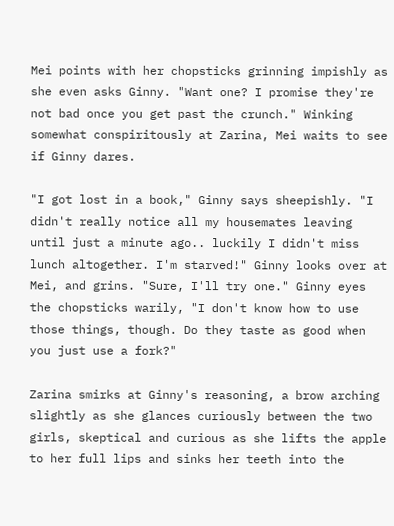Mei points with her chopsticks grinning impishly as she even asks Ginny. "Want one? I promise they're not bad once you get past the crunch." Winking somewhat conspiritously at Zarina, Mei waits to see if Ginny dares.

"I got lost in a book," Ginny says sheepishly. "I didn't really notice all my housemates leaving until just a minute ago.. luckily I didn't miss lunch altogether. I'm starved!" Ginny looks over at Mei, and grins. "Sure, I'll try one." Ginny eyes the chopsticks warily, "I don't know how to use those things, though. Do they taste as good when you just use a fork?"

Zarina smirks at Ginny's reasoning, a brow arching slightly as she glances curiously between the two girls, skeptical and curious as she lifts the apple to her full lips and sinks her teeth into the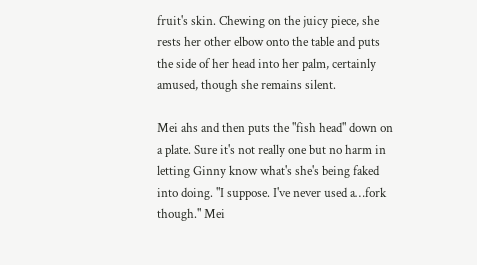fruit's skin. Chewing on the juicy piece, she rests her other elbow onto the table and puts the side of her head into her palm, certainly amused, though she remains silent.

Mei ahs and then puts the "fish head" down on a plate. Sure it's not really one but no harm in letting Ginny know what's she's being faked into doing. "I suppose. I've never used a…fork though." Mei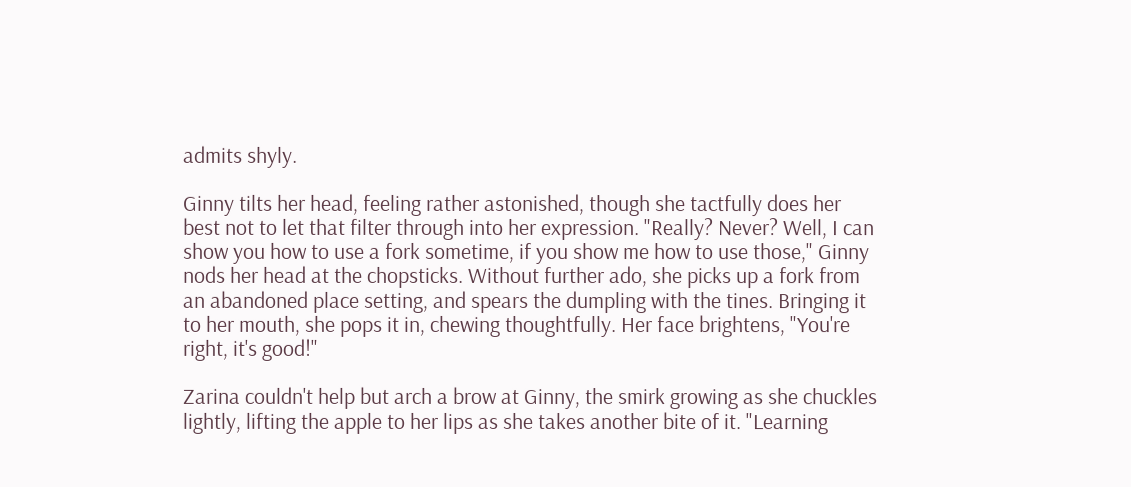admits shyly.

Ginny tilts her head, feeling rather astonished, though she tactfully does her best not to let that filter through into her expression. "Really? Never? Well, I can show you how to use a fork sometime, if you show me how to use those," Ginny nods her head at the chopsticks. Without further ado, she picks up a fork from an abandoned place setting, and spears the dumpling with the tines. Bringing it to her mouth, she pops it in, chewing thoughtfully. Her face brightens, "You're right, it's good!"

Zarina couldn't help but arch a brow at Ginny, the smirk growing as she chuckles lightly, lifting the apple to her lips as she takes another bite of it. "Learning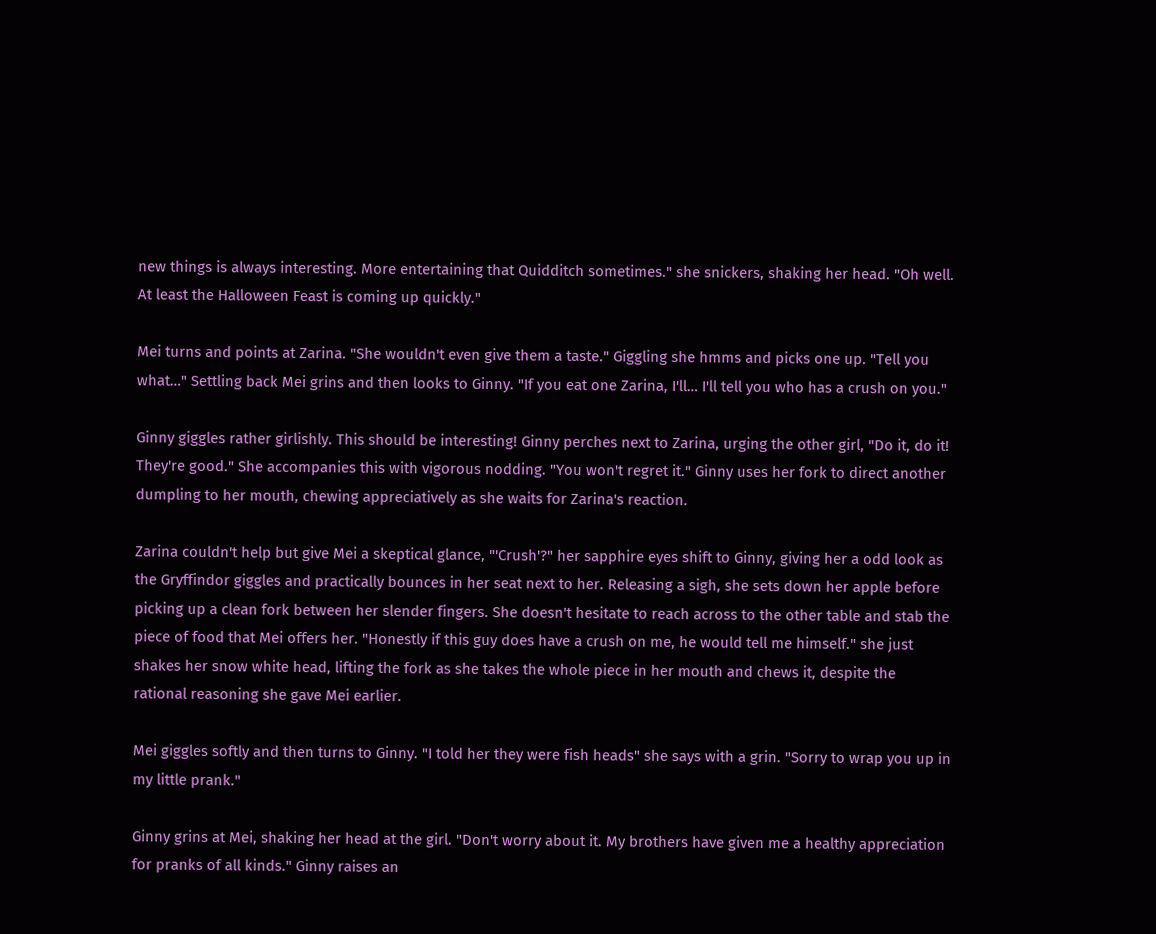new things is always interesting. More entertaining that Quidditch sometimes." she snickers, shaking her head. "Oh well. At least the Halloween Feast is coming up quickly."

Mei turns and points at Zarina. "She wouldn't even give them a taste." Giggling she hmms and picks one up. "Tell you what…" Settling back Mei grins and then looks to Ginny. "If you eat one Zarina, I'll… I'll tell you who has a crush on you."

Ginny giggles rather girlishly. This should be interesting! Ginny perches next to Zarina, urging the other girl, "Do it, do it! They're good." She accompanies this with vigorous nodding. "You won't regret it." Ginny uses her fork to direct another dumpling to her mouth, chewing appreciatively as she waits for Zarina's reaction.

Zarina couldn't help but give Mei a skeptical glance, "'Crush'?" her sapphire eyes shift to Ginny, giving her a odd look as the Gryffindor giggles and practically bounces in her seat next to her. Releasing a sigh, she sets down her apple before picking up a clean fork between her slender fingers. She doesn't hesitate to reach across to the other table and stab the piece of food that Mei offers her. "Honestly if this guy does have a crush on me, he would tell me himself." she just shakes her snow white head, lifting the fork as she takes the whole piece in her mouth and chews it, despite the rational reasoning she gave Mei earlier.

Mei giggles softly and then turns to Ginny. "I told her they were fish heads" she says with a grin. "Sorry to wrap you up in my little prank."

Ginny grins at Mei, shaking her head at the girl. "Don't worry about it. My brothers have given me a healthy appreciation for pranks of all kinds." Ginny raises an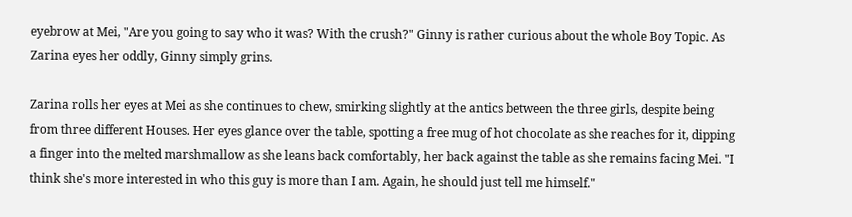eyebrow at Mei, "Are you going to say who it was? With the crush?" Ginny is rather curious about the whole Boy Topic. As Zarina eyes her oddly, Ginny simply grins.

Zarina rolls her eyes at Mei as she continues to chew, smirking slightly at the antics between the three girls, despite being from three different Houses. Her eyes glance over the table, spotting a free mug of hot chocolate as she reaches for it, dipping a finger into the melted marshmallow as she leans back comfortably, her back against the table as she remains facing Mei. "I think she's more interested in who this guy is more than I am. Again, he should just tell me himself."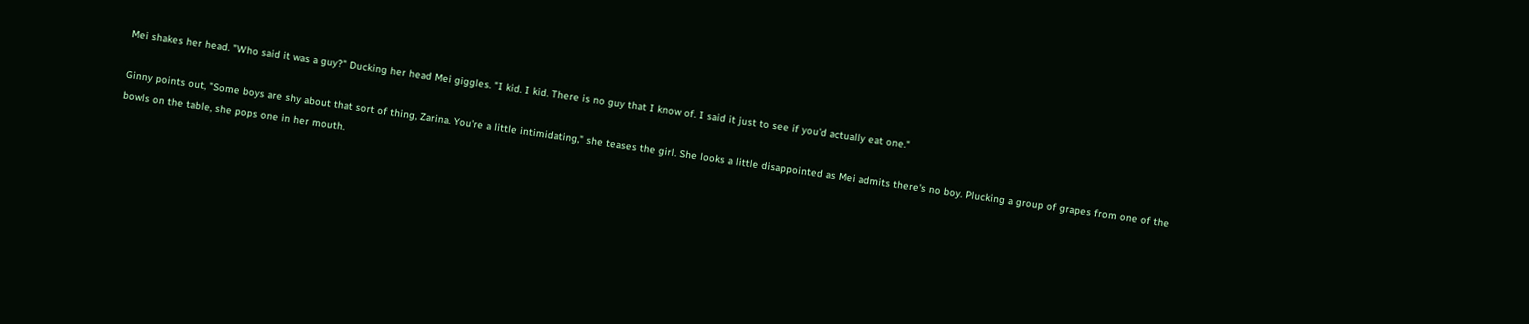Mei shakes her head. "Who said it was a guy?" Ducking her head Mei giggles. "I kid. I kid. There is no guy that I know of. I said it just to see if you'd actually eat one."

Ginny points out, "Some boys are shy about that sort of thing, Zarina. You're a little intimidating," she teases the girl. She looks a little disappointed as Mei admits there's no boy. Plucking a group of grapes from one of the bowls on the table, she pops one in her mouth.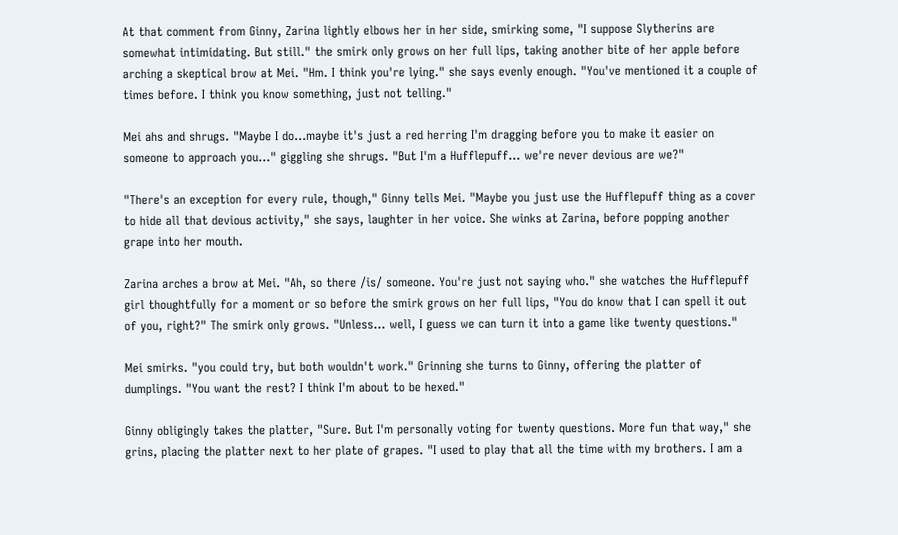At that comment from Ginny, Zarina lightly elbows her in her side, smirking some, "I suppose Slytherins are somewhat intimidating. But still." the smirk only grows on her full lips, taking another bite of her apple before arching a skeptical brow at Mei. "Hm. I think you're lying." she says evenly enough. "You've mentioned it a couple of times before. I think you know something, just not telling."

Mei ahs and shrugs. "Maybe I do…maybe it's just a red herring I'm dragging before you to make it easier on someone to approach you…" giggling she shrugs. "But I'm a Hufflepuff… we're never devious are we?"

"There's an exception for every rule, though," Ginny tells Mei. "Maybe you just use the Hufflepuff thing as a cover to hide all that devious activity," she says, laughter in her voice. She winks at Zarina, before popping another grape into her mouth.

Zarina arches a brow at Mei. "Ah, so there /is/ someone. You're just not saying who." she watches the Hufflepuff girl thoughtfully for a moment or so before the smirk grows on her full lips, "You do know that I can spell it out of you, right?" The smirk only grows. "Unless… well, I guess we can turn it into a game like twenty questions."

Mei smirks. "you could try, but both wouldn't work." Grinning she turns to Ginny, offering the platter of dumplings. "You want the rest? I think I'm about to be hexed."

Ginny obligingly takes the platter, "Sure. But I'm personally voting for twenty questions. More fun that way," she grins, placing the platter next to her plate of grapes. "I used to play that all the time with my brothers. I am a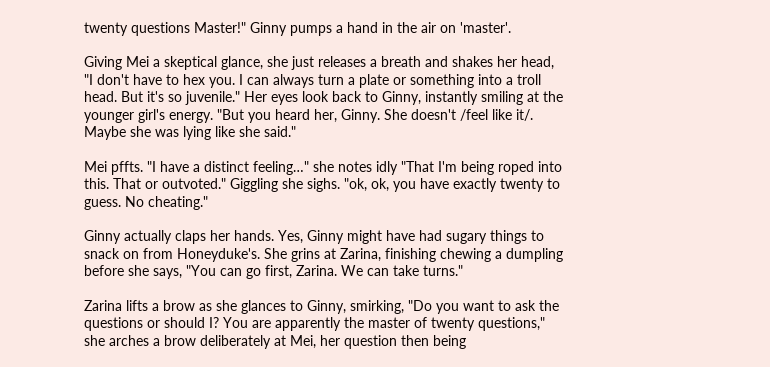twenty questions Master!" Ginny pumps a hand in the air on 'master'.

Giving Mei a skeptical glance, she just releases a breath and shakes her head, "I don't have to hex you. I can always turn a plate or something into a troll head. But it's so juvenile." Her eyes look back to Ginny, instantly smiling at the younger girl's energy. "But you heard her, Ginny. She doesn't /feel like it/. Maybe she was lying like she said."

Mei pffts. "I have a distinct feeling…" she notes idly "That I'm being roped into this. That or outvoted." Giggling she sighs. "ok, ok, you have exactly twenty to guess. No cheating."

Ginny actually claps her hands. Yes, Ginny might have had sugary things to snack on from Honeyduke's. She grins at Zarina, finishing chewing a dumpling before she says, "You can go first, Zarina. We can take turns."

Zarina lifts a brow as she glances to Ginny, smirking, "Do you want to ask the questions or should I? You are apparently the master of twenty questions," she arches a brow deliberately at Mei, her question then being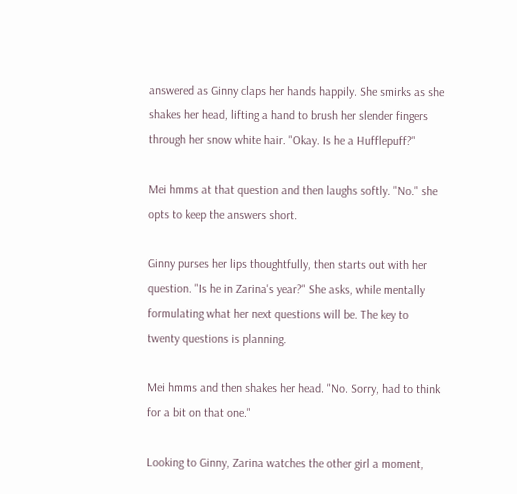answered as Ginny claps her hands happily. She smirks as she shakes her head, lifting a hand to brush her slender fingers through her snow white hair. "Okay. Is he a Hufflepuff?"

Mei hmms at that question and then laughs softly. "No." she opts to keep the answers short.

Ginny purses her lips thoughtfully, then starts out with her question. "Is he in Zarina's year?" She asks, while mentally formulating what her next questions will be. The key to twenty questions is planning.

Mei hmms and then shakes her head. "No. Sorry, had to think for a bit on that one."

Looking to Ginny, Zarina watches the other girl a moment,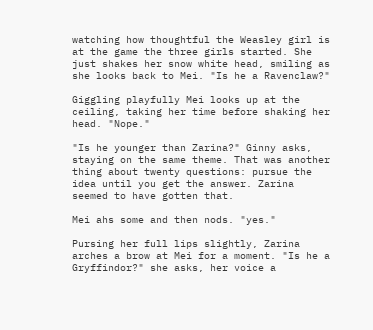watching how thoughtful the Weasley girl is at the game the three girls started. She just shakes her snow white head, smiling as she looks back to Mei. "Is he a Ravenclaw?"

Giggling playfully Mei looks up at the ceiling, taking her time before shaking her head. "Nope."

"Is he younger than Zarina?" Ginny asks, staying on the same theme. That was another thing about twenty questions: pursue the idea until you get the answer. Zarina seemed to have gotten that.

Mei ahs some and then nods. "yes."

Pursing her full lips slightly, Zarina arches a brow at Mei for a moment. "Is he a Gryffindor?" she asks, her voice a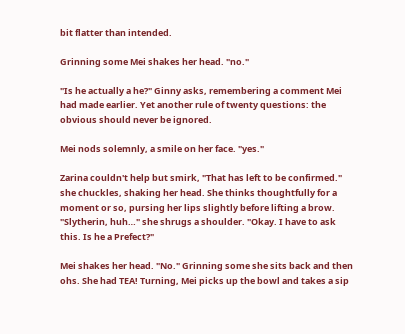bit flatter than intended.

Grinning some Mei shakes her head. "no."

"Is he actually a he?" Ginny asks, remembering a comment Mei had made earlier. Yet another rule of twenty questions: the obvious should never be ignored.

Mei nods solemnly, a smile on her face. "yes."

Zarina couldn't help but smirk, "That has left to be confirmed." she chuckles, shaking her head. She thinks thoughtfully for a moment or so, pursing her lips slightly before lifting a brow. "Slytherin, huh…" she shrugs a shoulder. "Okay. I have to ask this. Is he a Prefect?"

Mei shakes her head. "No." Grinning some she sits back and then ohs. She had TEA! Turning, Mei picks up the bowl and takes a sip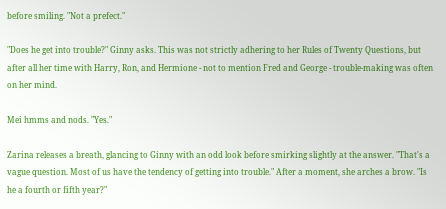before smiling. "Not a prefect."

"Does he get into trouble?" Ginny asks. This was not strictly adhering to her Rules of Twenty Questions, but after all her time with Harry, Ron, and Hermione - not to mention Fred and George - trouble-making was often on her mind.

Mei hmms and nods. "Yes."

Zarina releases a breath, glancing to Ginny with an odd look before smirking slightly at the answer. "That's a vague question. Most of us have the tendency of getting into trouble." After a moment, she arches a brow. "Is he a fourth or fifth year?"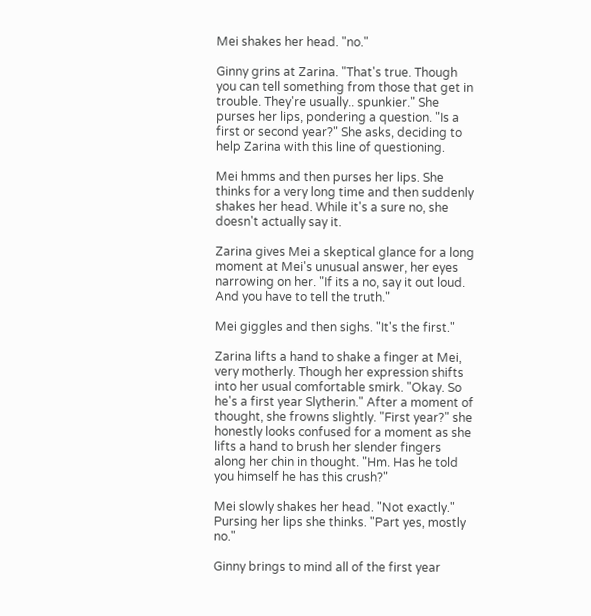Mei shakes her head. "no."

Ginny grins at Zarina. "That's true. Though you can tell something from those that get in trouble. They're usually.. spunkier." She purses her lips, pondering a question. "Is a first or second year?" She asks, deciding to help Zarina with this line of questioning.

Mei hmms and then purses her lips. She thinks for a very long time and then suddenly shakes her head. While it's a sure no, she doesn't actually say it.

Zarina gives Mei a skeptical glance for a long moment at Mei's unusual answer, her eyes narrowing on her. "If its a no, say it out loud. And you have to tell the truth."

Mei giggles and then sighs. "It's the first."

Zarina lifts a hand to shake a finger at Mei, very motherly. Though her expression shifts into her usual comfortable smirk. "Okay. So he's a first year Slytherin." After a moment of thought, she frowns slightly. "First year?" she honestly looks confused for a moment as she lifts a hand to brush her slender fingers along her chin in thought. "Hm. Has he told you himself he has this crush?"

Mei slowly shakes her head. "Not exactly." Pursing her lips she thinks. "Part yes, mostly no."

Ginny brings to mind all of the first year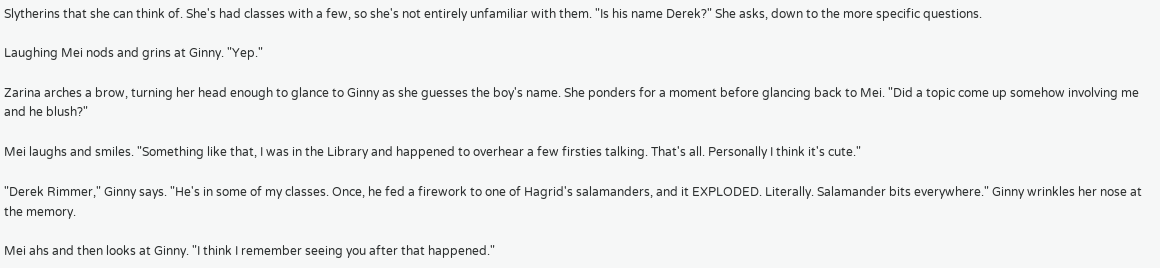Slytherins that she can think of. She's had classes with a few, so she's not entirely unfamiliar with them. "Is his name Derek?" She asks, down to the more specific questions.

Laughing Mei nods and grins at Ginny. "Yep."

Zarina arches a brow, turning her head enough to glance to Ginny as she guesses the boy's name. She ponders for a moment before glancing back to Mei. "Did a topic come up somehow involving me and he blush?"

Mei laughs and smiles. "Something like that, I was in the Library and happened to overhear a few firsties talking. That's all. Personally I think it's cute."

"Derek Rimmer," Ginny says. "He's in some of my classes. Once, he fed a firework to one of Hagrid's salamanders, and it EXPLODED. Literally. Salamander bits everywhere." Ginny wrinkles her nose at the memory.

Mei ahs and then looks at Ginny. "I think I remember seeing you after that happened."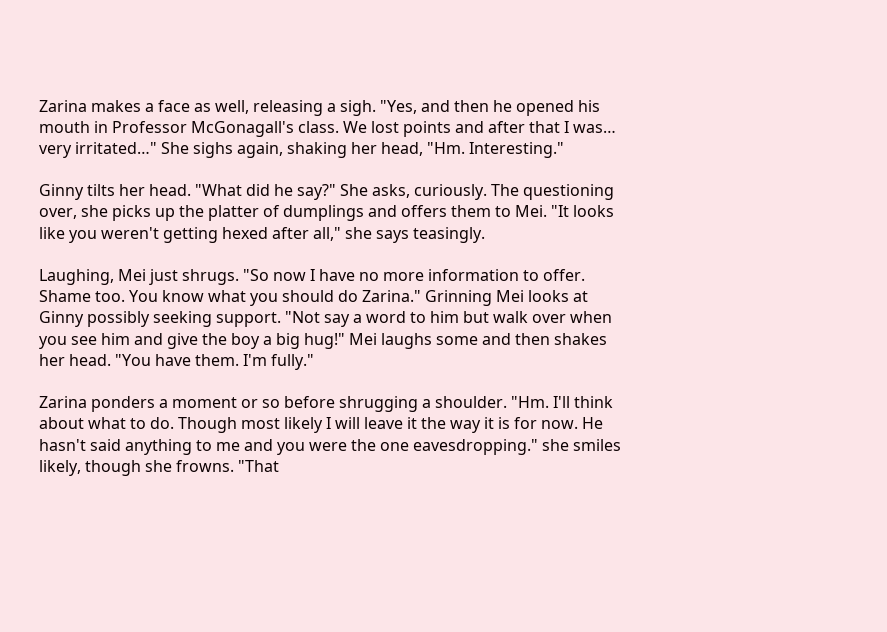Zarina makes a face as well, releasing a sigh. "Yes, and then he opened his mouth in Professor McGonagall's class. We lost points and after that I was… very irritated…" She sighs again, shaking her head, "Hm. Interesting."

Ginny tilts her head. "What did he say?" She asks, curiously. The questioning over, she picks up the platter of dumplings and offers them to Mei. "It looks like you weren't getting hexed after all," she says teasingly.

Laughing, Mei just shrugs. "So now I have no more information to offer. Shame too. You know what you should do Zarina." Grinning Mei looks at Ginny possibly seeking support. "Not say a word to him but walk over when you see him and give the boy a big hug!" Mei laughs some and then shakes her head. "You have them. I'm fully."

Zarina ponders a moment or so before shrugging a shoulder. "Hm. I'll think about what to do. Though most likely I will leave it the way it is for now. He hasn't said anything to me and you were the one eavesdropping." she smiles likely, though she frowns. "That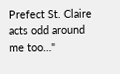Prefect St. Claire acts odd around me too…"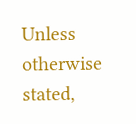Unless otherwise stated,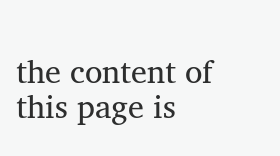the content of this page is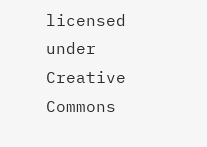licensed under Creative Commons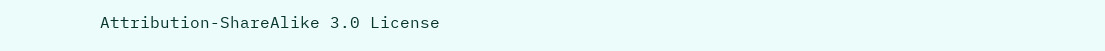Attribution-ShareAlike 3.0 License